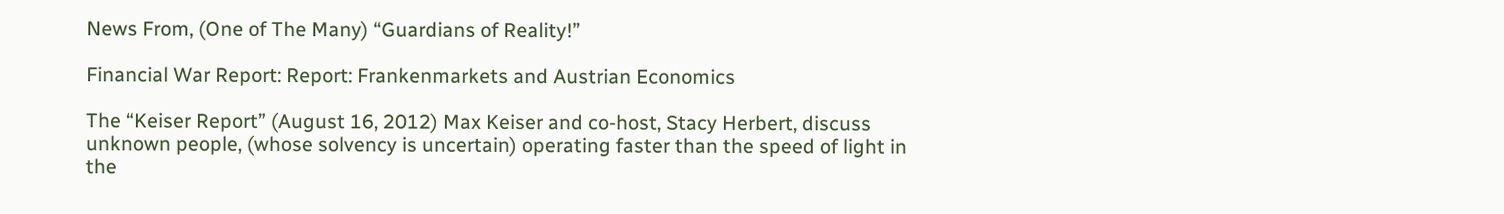News From, (One of The Many) “Guardians of Reality!”

Financial War Report: Report: Frankenmarkets and Austrian Economics

The “Keiser Report” (August 16, 2012) Max Keiser and co-host, Stacy Herbert, discuss unknown people, (whose solvency is uncertain) operating faster than the speed of light in the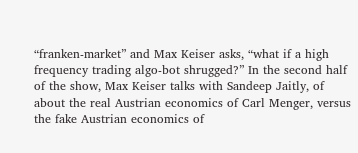“franken-market” and Max Keiser asks, “what if a high frequency trading algo-bot shrugged?” In the second half of the show, Max Keiser talks with Sandeep Jaitly, of about the real Austrian economics of Carl Menger, versus the fake Austrian economics of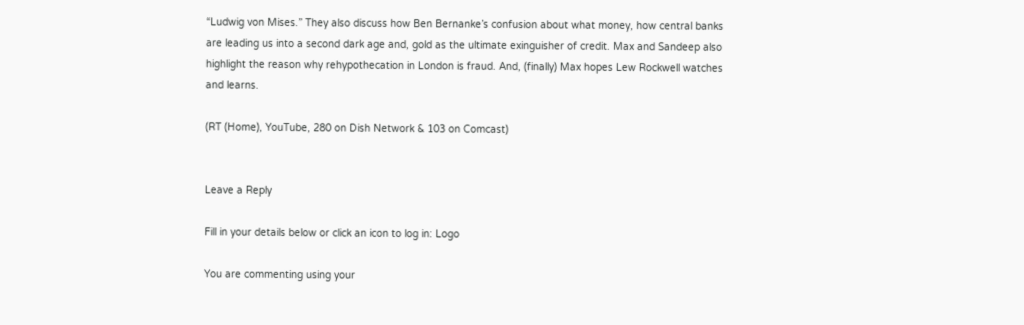“Ludwig von Mises.” They also discuss how Ben Bernanke’s confusion about what money, how central banks are leading us into a second dark age and, gold as the ultimate exinguisher of credit. Max and Sandeep also highlight the reason why rehypothecation in London is fraud. And, (finally) Max hopes Lew Rockwell watches and learns.

(RT (Home), YouTube, 280 on Dish Network & 103 on Comcast)


Leave a Reply

Fill in your details below or click an icon to log in: Logo

You are commenting using your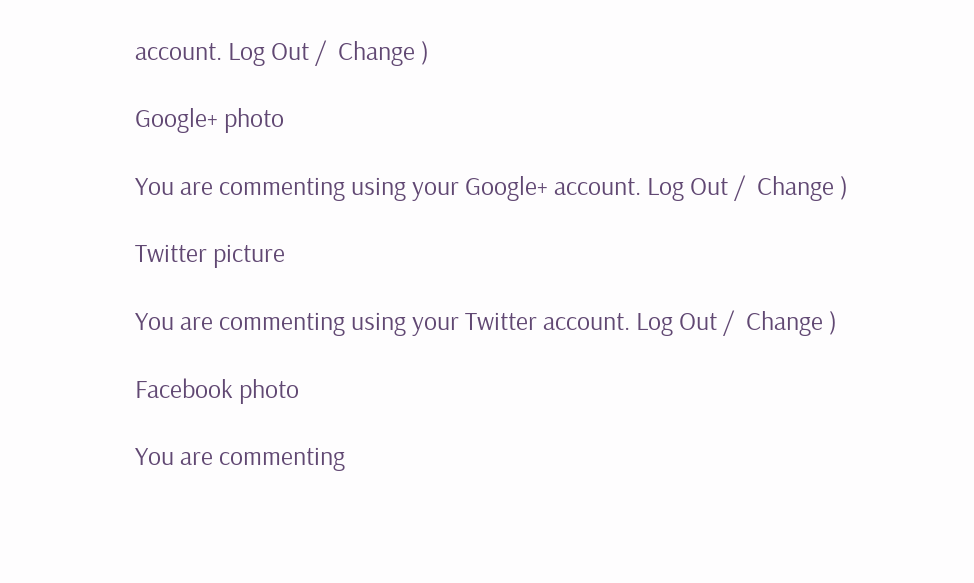account. Log Out /  Change )

Google+ photo

You are commenting using your Google+ account. Log Out /  Change )

Twitter picture

You are commenting using your Twitter account. Log Out /  Change )

Facebook photo

You are commenting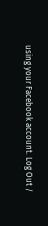using your Facebook account. Log Out /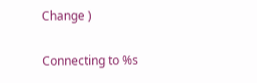Change )


Connecting to %s